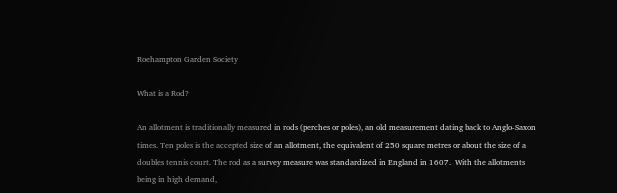Roehampton Garden Society

What is a Rod?

An allotment is traditionally measured in rods (perches or poles), an old measurement dating back to Anglo-Saxon times. Ten poles is the accepted size of an allotment, the equivalent of 250 square metres or about the size of a doubles tennis court. The rod as a survey measure was standardized in England in 1607.  With the allotments being in high demand,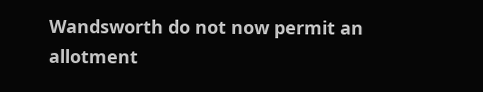Wandsworth do not now permit an allotment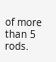of more than 5 rods.